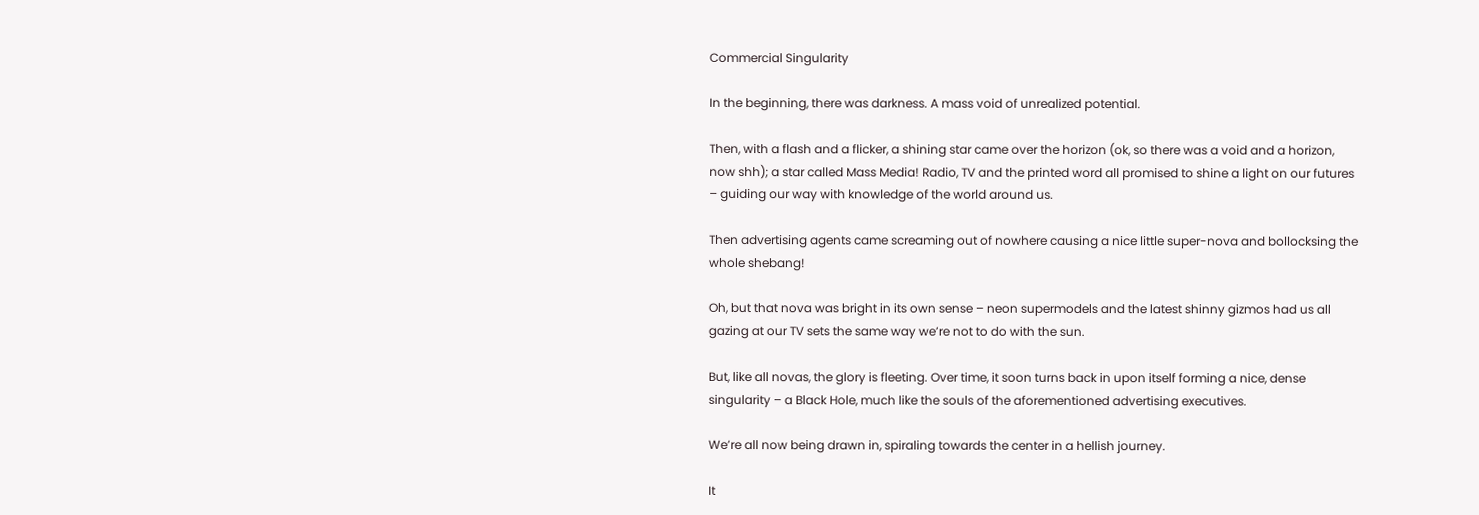Commercial Singularity

In the beginning, there was darkness. A mass void of unrealized potential.

Then, with a flash and a flicker, a shining star came over the horizon (ok, so there was a void and a horizon, now shh); a star called Mass Media! Radio, TV and the printed word all promised to shine a light on our futures – guiding our way with knowledge of the world around us.

Then advertising agents came screaming out of nowhere causing a nice little super-nova and bollocksing the whole shebang!

Oh, but that nova was bright in its own sense – neon supermodels and the latest shinny gizmos had us all gazing at our TV sets the same way we’re not to do with the sun.

But, like all novas, the glory is fleeting. Over time, it soon turns back in upon itself forming a nice, dense singularity – a Black Hole, much like the souls of the aforementioned advertising executives.

We’re all now being drawn in, spiraling towards the center in a hellish journey.

It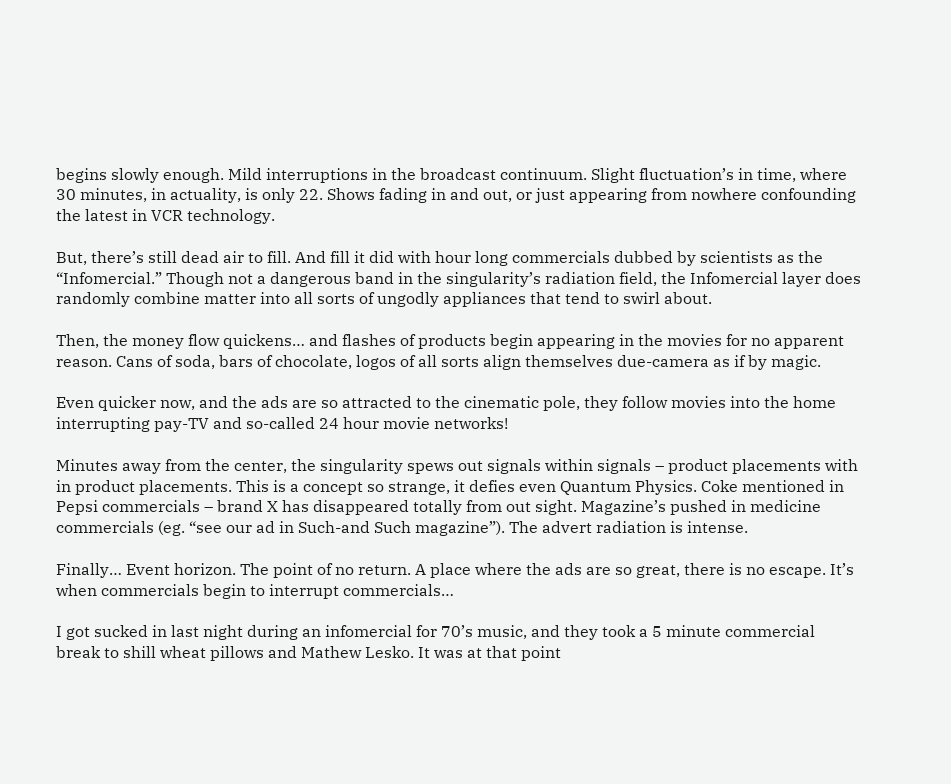begins slowly enough. Mild interruptions in the broadcast continuum. Slight fluctuation’s in time, where 30 minutes, in actuality, is only 22. Shows fading in and out, or just appearing from nowhere confounding the latest in VCR technology.

But, there’s still dead air to fill. And fill it did with hour long commercials dubbed by scientists as the “Infomercial.” Though not a dangerous band in the singularity’s radiation field, the Infomercial layer does randomly combine matter into all sorts of ungodly appliances that tend to swirl about.

Then, the money flow quickens… and flashes of products begin appearing in the movies for no apparent reason. Cans of soda, bars of chocolate, logos of all sorts align themselves due-camera as if by magic.

Even quicker now, and the ads are so attracted to the cinematic pole, they follow movies into the home interrupting pay-TV and so-called 24 hour movie networks!

Minutes away from the center, the singularity spews out signals within signals – product placements with in product placements. This is a concept so strange, it defies even Quantum Physics. Coke mentioned in Pepsi commercials – brand X has disappeared totally from out sight. Magazine’s pushed in medicine commercials (eg. “see our ad in Such-and Such magazine”). The advert radiation is intense.

Finally… Event horizon. The point of no return. A place where the ads are so great, there is no escape. It’s when commercials begin to interrupt commercials…

I got sucked in last night during an infomercial for 70’s music, and they took a 5 minute commercial break to shill wheat pillows and Mathew Lesko. It was at that point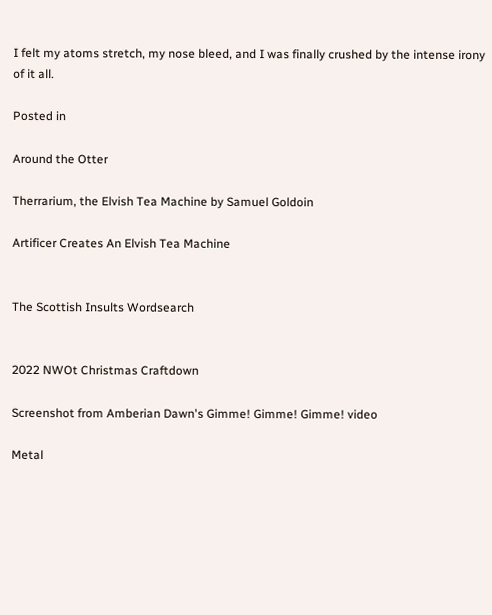I felt my atoms stretch, my nose bleed, and I was finally crushed by the intense irony of it all.

Posted in

Around the Otter

Therrarium, the Elvish Tea Machine by Samuel Goldoin

Artificer Creates An Elvish Tea Machine


The Scottish Insults Wordsearch


2022 NWOt Christmas Craftdown

Screenshot from Amberian Dawn's Gimme! Gimme! Gimme! video

Metal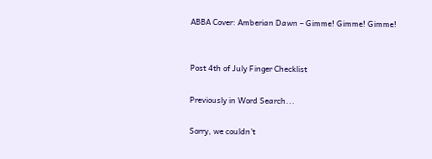ABBA Cover: Amberian Dawn – Gimme! Gimme! Gimme!


Post 4th of July Finger Checklist

Previously in Word Search...

Sorry, we couldn't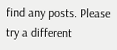find any posts. Please try a different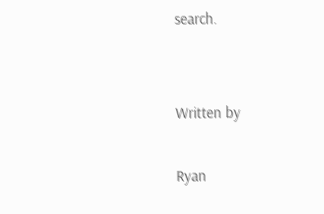search.


Written by

Ryan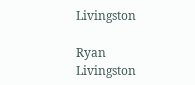Livingston

Ryan Livingston